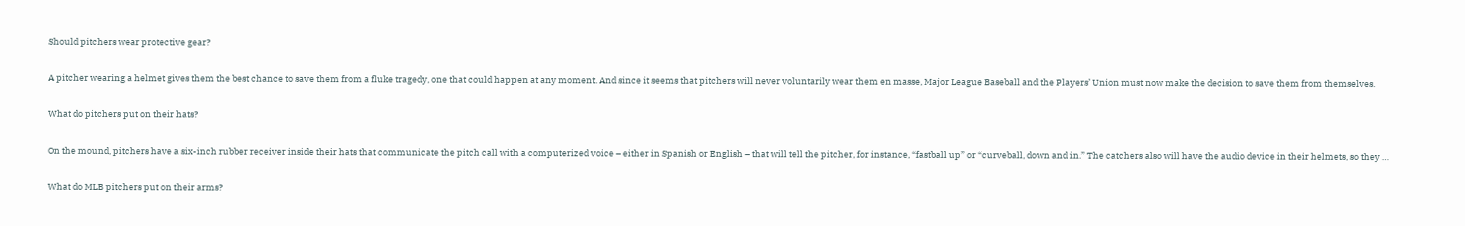Should pitchers wear protective gear?

A pitcher wearing a helmet gives them the best chance to save them from a fluke tragedy, one that could happen at any moment. And since it seems that pitchers will never voluntarily wear them en masse, Major League Baseball and the Players’ Union must now make the decision to save them from themselves.

What do pitchers put on their hats?

On the mound, pitchers have a six-inch rubber receiver inside their hats that communicate the pitch call with a computerized voice – either in Spanish or English – that will tell the pitcher, for instance, “fastball up” or “curveball, down and in.” The catchers also will have the audio device in their helmets, so they …

What do MLB pitchers put on their arms?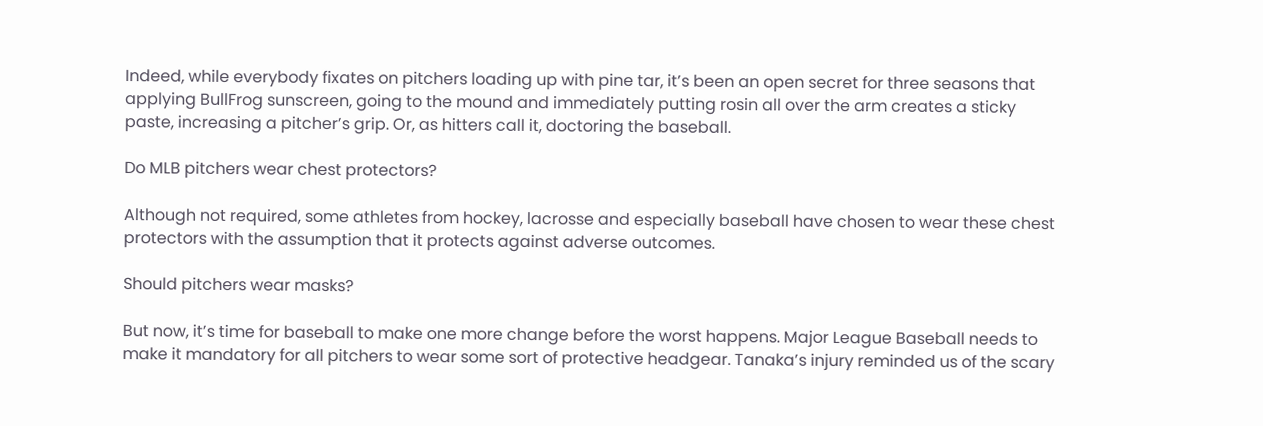Indeed, while everybody fixates on pitchers loading up with pine tar, it’s been an open secret for three seasons that applying BullFrog sunscreen, going to the mound and immediately putting rosin all over the arm creates a sticky paste, increasing a pitcher’s grip. Or, as hitters call it, doctoring the baseball.

Do MLB pitchers wear chest protectors?

Although not required, some athletes from hockey, lacrosse and especially baseball have chosen to wear these chest protectors with the assumption that it protects against adverse outcomes.

Should pitchers wear masks?

But now, it’s time for baseball to make one more change before the worst happens. Major League Baseball needs to make it mandatory for all pitchers to wear some sort of protective headgear. Tanaka’s injury reminded us of the scary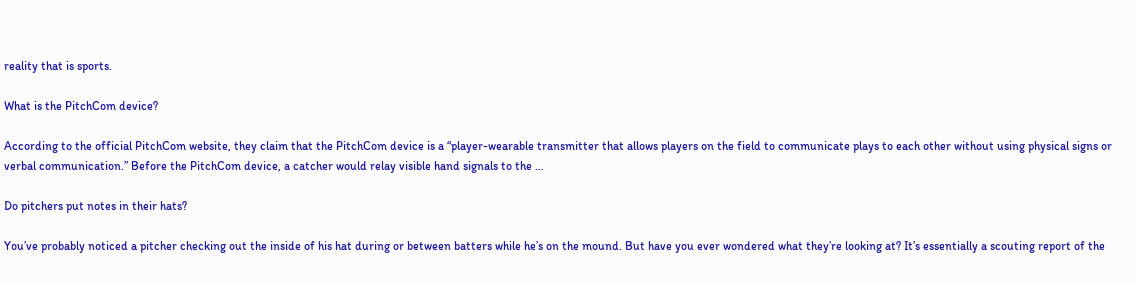reality that is sports.

What is the PitchCom device?

According to the official PitchCom website, they claim that the PitchCom device is a “player-wearable transmitter that allows players on the field to communicate plays to each other without using physical signs or verbal communication.” Before the PitchCom device, a catcher would relay visible hand signals to the …

Do pitchers put notes in their hats?

You’ve probably noticed a pitcher checking out the inside of his hat during or between batters while he’s on the mound. But have you ever wondered what they’re looking at? It’s essentially a scouting report of the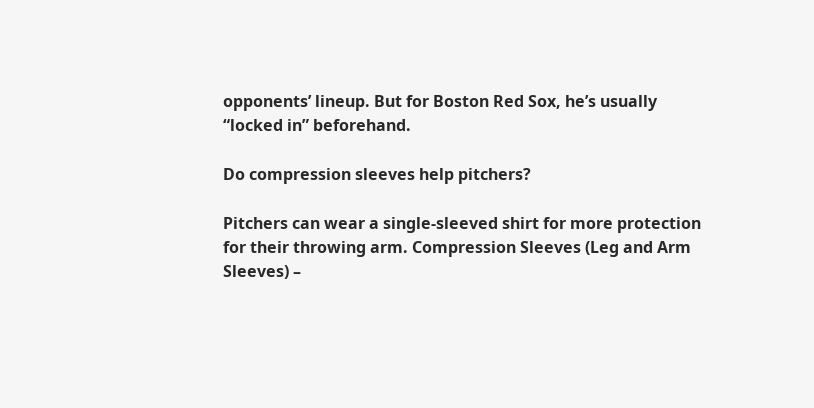opponents’ lineup. But for Boston Red Sox, he’s usually “locked in” beforehand.

Do compression sleeves help pitchers?

Pitchers can wear a single-sleeved shirt for more protection for their throwing arm. Compression Sleeves (Leg and Arm Sleeves) –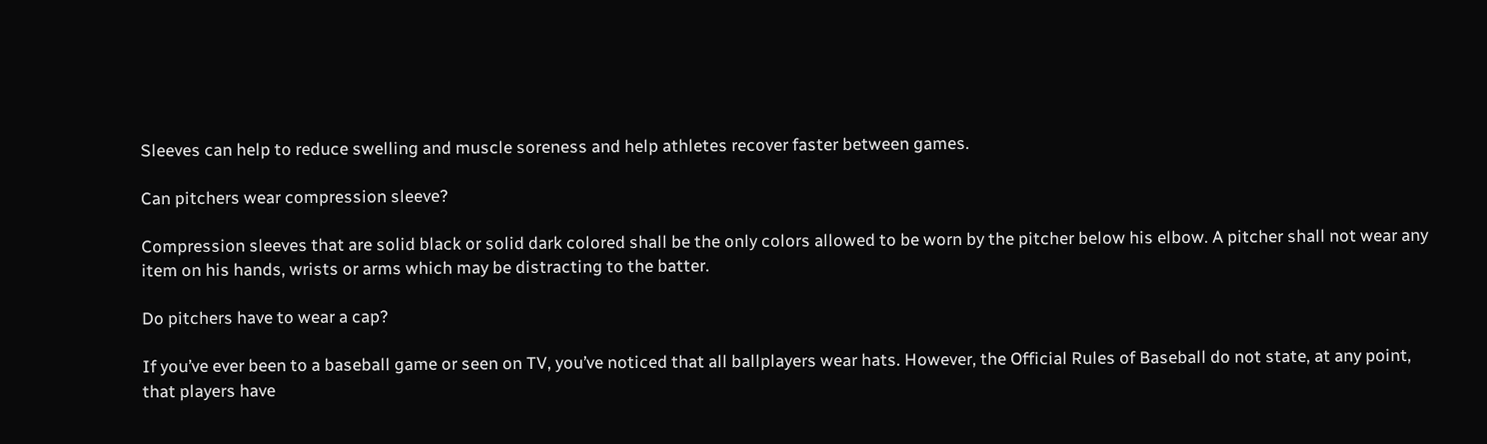Sleeves can help to reduce swelling and muscle soreness and help athletes recover faster between games.

Can pitchers wear compression sleeve?

Compression sleeves that are solid black or solid dark colored shall be the only colors allowed to be worn by the pitcher below his elbow. A pitcher shall not wear any item on his hands, wrists or arms which may be distracting to the batter.

Do pitchers have to wear a cap?

If you’ve ever been to a baseball game or seen on TV, you’ve noticed that all ballplayers wear hats. However, the Official Rules of Baseball do not state, at any point, that players have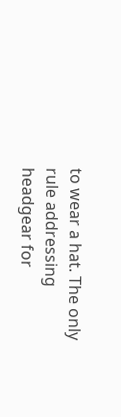to wear a hat. The only rule addressing headgear for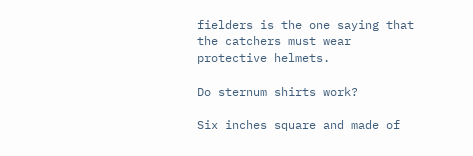fielders is the one saying that the catchers must wear protective helmets.

Do sternum shirts work?

Six inches square and made of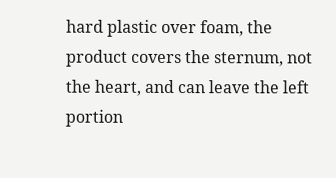hard plastic over foam, the product covers the sternum, not the heart, and can leave the left portion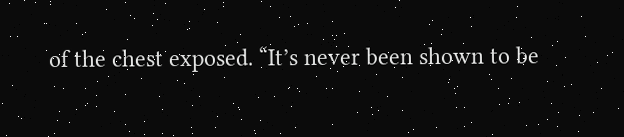of the chest exposed. “It’s never been shown to be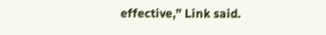effective,” Link said.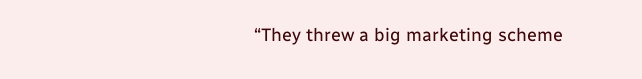“They threw a big marketing scheme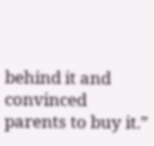behind it and convinced parents to buy it.”